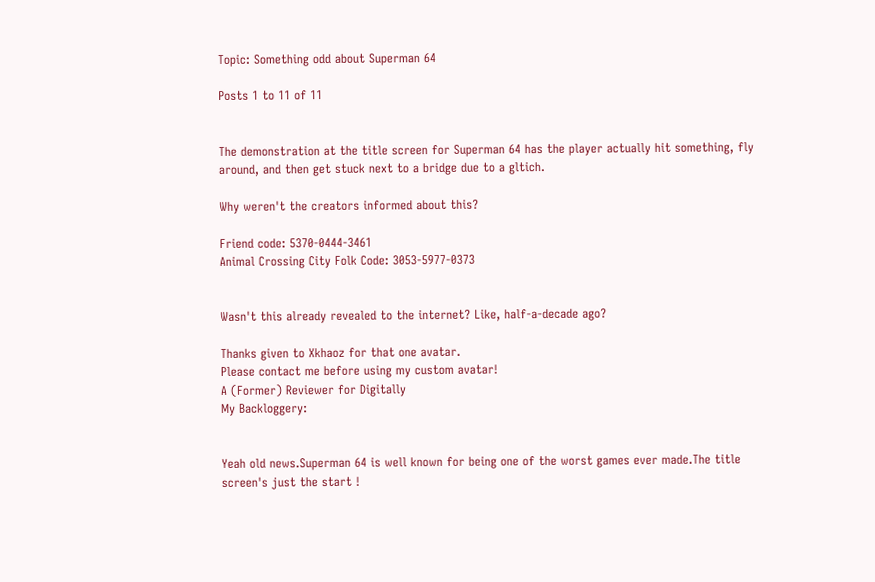Topic: Something odd about Superman 64

Posts 1 to 11 of 11


The demonstration at the title screen for Superman 64 has the player actually hit something, fly around, and then get stuck next to a bridge due to a gltich.

Why weren't the creators informed about this?

Friend code: 5370-0444-3461
Animal Crossing City Folk Code: 3053-5977-0373


Wasn't this already revealed to the internet? Like, half-a-decade ago?

Thanks given to Xkhaoz for that one avatar.
Please contact me before using my custom avatar!
A (Former) Reviewer for Digitally
My Backloggery:


Yeah old news.Superman 64 is well known for being one of the worst games ever made.The title screen's just the start !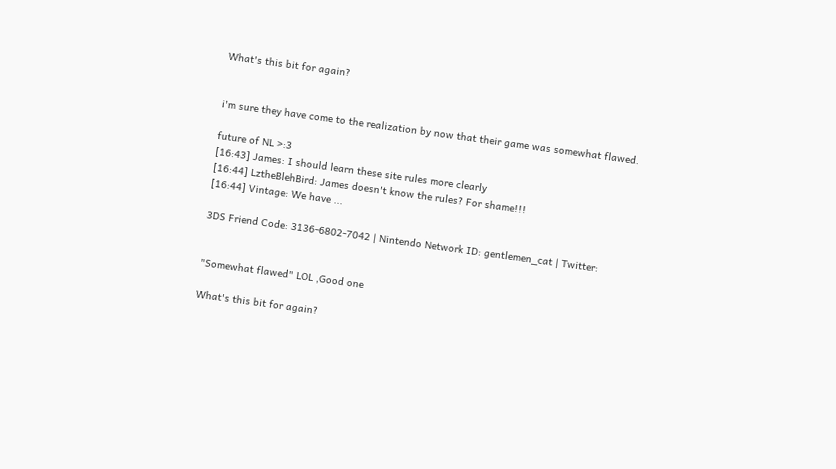What's this bit for again?


i'm sure they have come to the realization by now that their game was somewhat flawed.

future of NL >:3
[16:43] James: I should learn these site rules more clearly
[16:44] LztheBlehBird: James doesn't know the rules? For shame!!!
[16:44] Vintage: We have ...

3DS Friend Code: 3136-6802-7042 | Nintendo Network ID: gentlemen_cat | Twitter:


"Somewhat flawed" LOL ,Good one

What's this bit for again?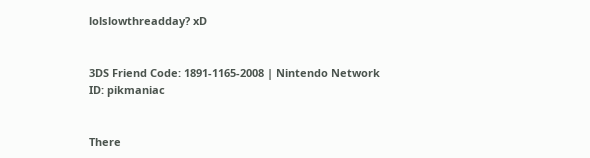lolslowthreadday? xD


3DS Friend Code: 1891-1165-2008 | Nintendo Network ID: pikmaniac


There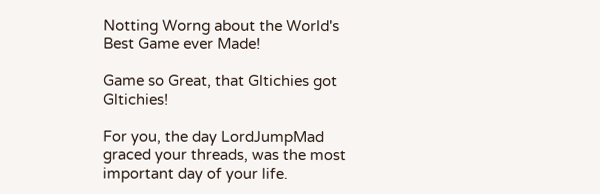Notting Worng about the World's Best Game ever Made!

Game so Great, that Gltichies got Gltichies!

For you, the day LordJumpMad graced your threads, was the most important day of your life.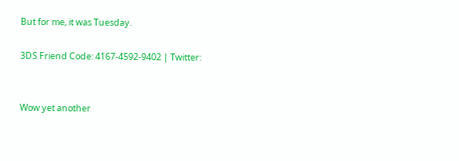But for me, it was Tuesday.

3DS Friend Code: 4167-4592-9402 | Twitter:


Wow yet another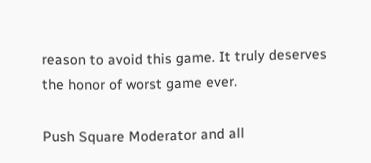reason to avoid this game. It truly deserves the honor of worst game ever.

Push Square Moderator and all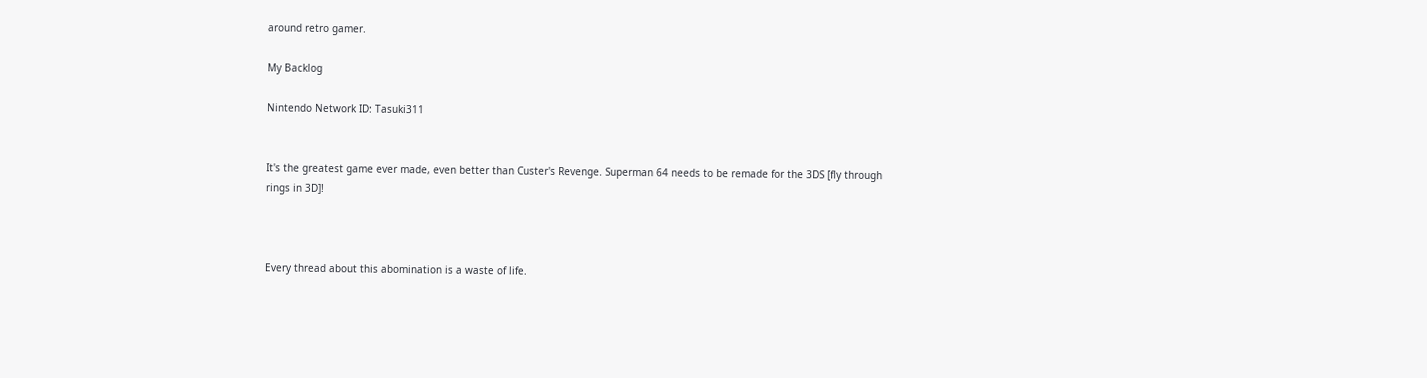around retro gamer.

My Backlog

Nintendo Network ID: Tasuki311


It's the greatest game ever made, even better than Custer's Revenge. Superman 64 needs to be remade for the 3DS [fly through rings in 3D]!



Every thread about this abomination is a waste of life.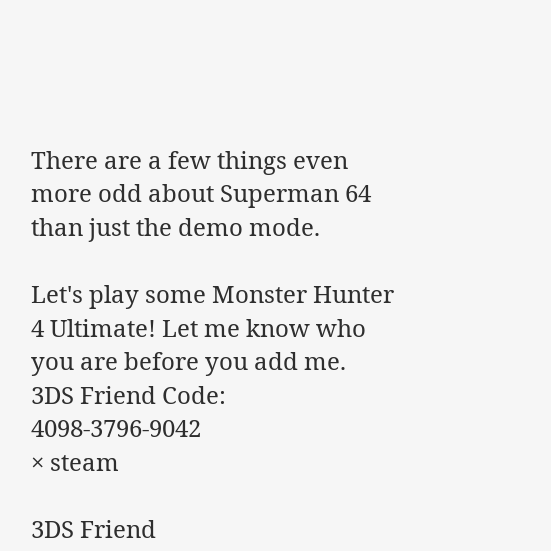There are a few things even more odd about Superman 64 than just the demo mode.

Let's play some Monster Hunter 4 Ultimate! Let me know who you are before you add me.
3DS Friend Code: 4098-3796-9042
× steam

3DS Friend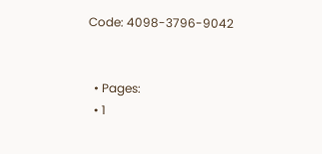Code: 4098-3796-9042


  • Pages:
  • 1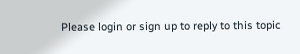Please login or sign up to reply to this topic